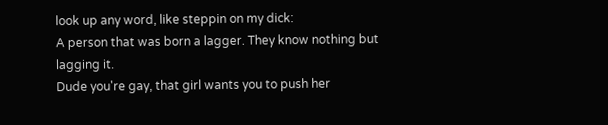look up any word, like steppin on my dick:
A person that was born a lagger. They know nothing but lagging it.
Dude you're gay, that girl wants you to push her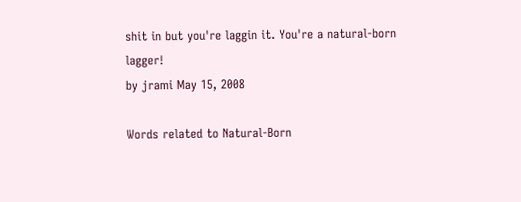shit in but you're laggin it. You're a natural-born lagger!
by jrami May 15, 2008

Words related to Natural-Born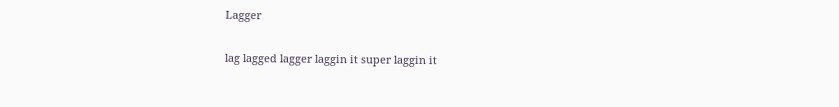Lagger

lag lagged lagger laggin it super laggin it